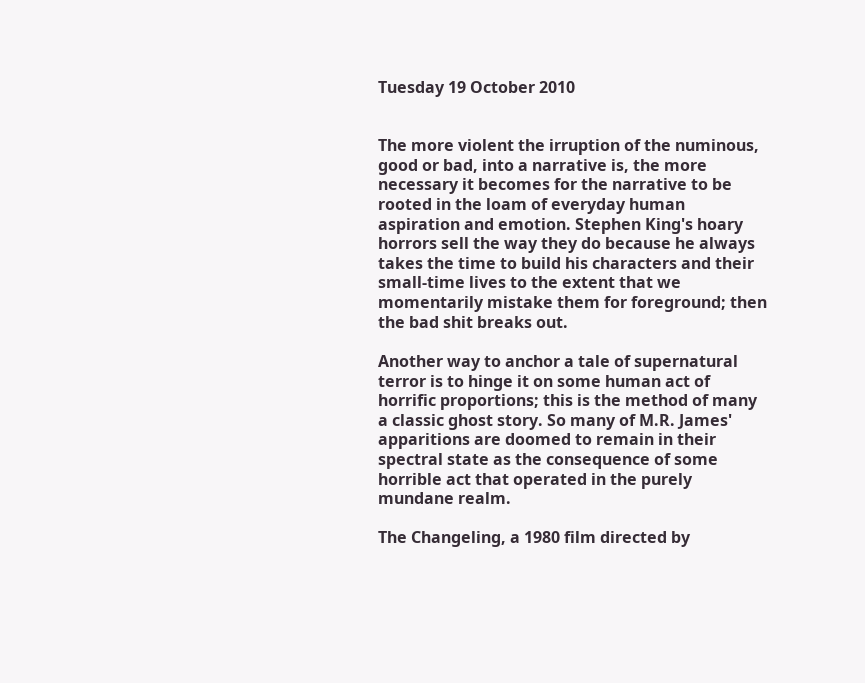Tuesday 19 October 2010


The more violent the irruption of the numinous, good or bad, into a narrative is, the more necessary it becomes for the narrative to be rooted in the loam of everyday human aspiration and emotion. Stephen King's hoary horrors sell the way they do because he always takes the time to build his characters and their small-time lives to the extent that we momentarily mistake them for foreground; then the bad shit breaks out.

Another way to anchor a tale of supernatural terror is to hinge it on some human act of horrific proportions; this is the method of many a classic ghost story. So many of M.R. James' apparitions are doomed to remain in their spectral state as the consequence of some horrible act that operated in the purely mundane realm.

The Changeling, a 1980 film directed by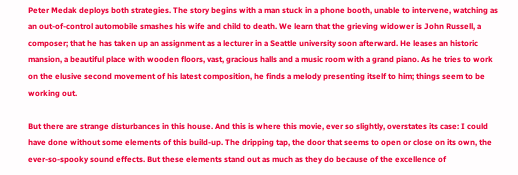Peter Medak deploys both strategies. The story begins with a man stuck in a phone booth, unable to intervene, watching as an out-of-control automobile smashes his wife and child to death. We learn that the grieving widower is John Russell, a composer; that he has taken up an assignment as a lecturer in a Seattle university soon afterward. He leases an historic mansion, a beautiful place with wooden floors, vast, gracious halls and a music room with a grand piano. As he tries to work on the elusive second movement of his latest composition, he finds a melody presenting itself to him; things seem to be working out.

But there are strange disturbances in this house. And this is where this movie, ever so slightly, overstates its case: I could have done without some elements of this build-up. The dripping tap, the door that seems to open or close on its own, the ever-so-spooky sound effects. But these elements stand out as much as they do because of the excellence of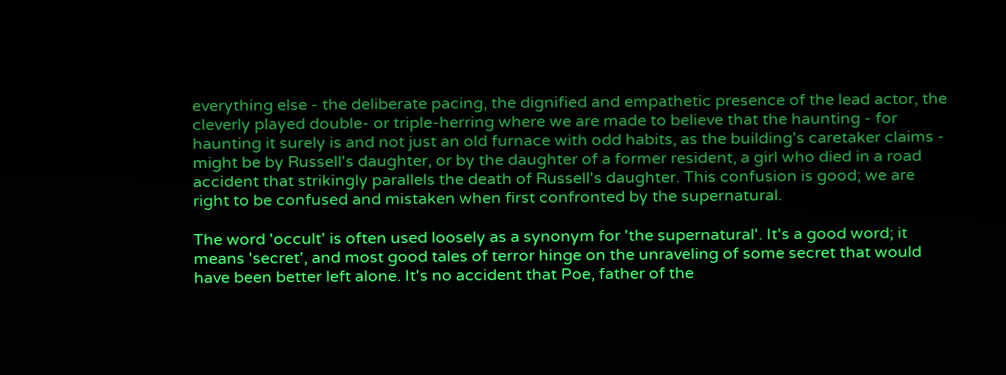everything else - the deliberate pacing, the dignified and empathetic presence of the lead actor, the cleverly played double- or triple-herring where we are made to believe that the haunting - for haunting it surely is and not just an old furnace with odd habits, as the building's caretaker claims - might be by Russell's daughter, or by the daughter of a former resident, a girl who died in a road accident that strikingly parallels the death of Russell's daughter. This confusion is good; we are right to be confused and mistaken when first confronted by the supernatural.

The word 'occult' is often used loosely as a synonym for 'the supernatural'. It's a good word; it means 'secret', and most good tales of terror hinge on the unraveling of some secret that would have been better left alone. It's no accident that Poe, father of the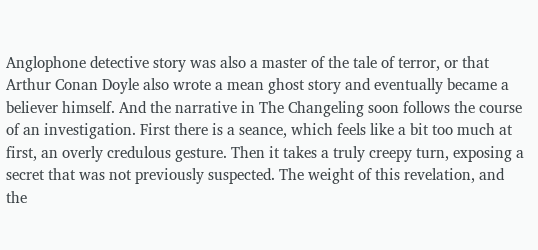Anglophone detective story was also a master of the tale of terror, or that Arthur Conan Doyle also wrote a mean ghost story and eventually became a believer himself. And the narrative in The Changeling soon follows the course of an investigation. First there is a seance, which feels like a bit too much at first, an overly credulous gesture. Then it takes a truly creepy turn, exposing a secret that was not previously suspected. The weight of this revelation, and the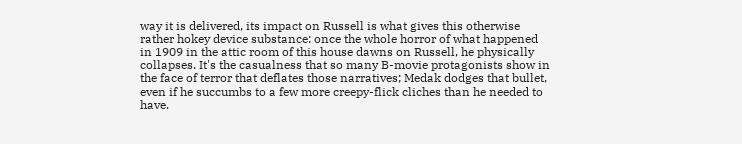way it is delivered, its impact on Russell is what gives this otherwise rather hokey device substance: once the whole horror of what happened in 1909 in the attic room of this house dawns on Russell, he physically collapses. It's the casualness that so many B-movie protagonists show in the face of terror that deflates those narratives; Medak dodges that bullet, even if he succumbs to a few more creepy-flick cliches than he needed to have.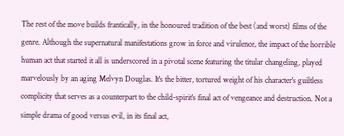The rest of the move builds frantically, in the honoured tradition of the best (and worst) films of the genre. Although the supernatural manifestations grow in force and virulence, the impact of the horrible human act that started it all is underscored in a pivotal scene featuring the titular changeling, played marvelously by an aging Melvyn Douglas. It's the bitter, tortured weight of his character's guiltless complicity that serves as a counterpart to the child-spirit's final act of vengeance and destruction. Not a simple drama of good versus evil, in its final act,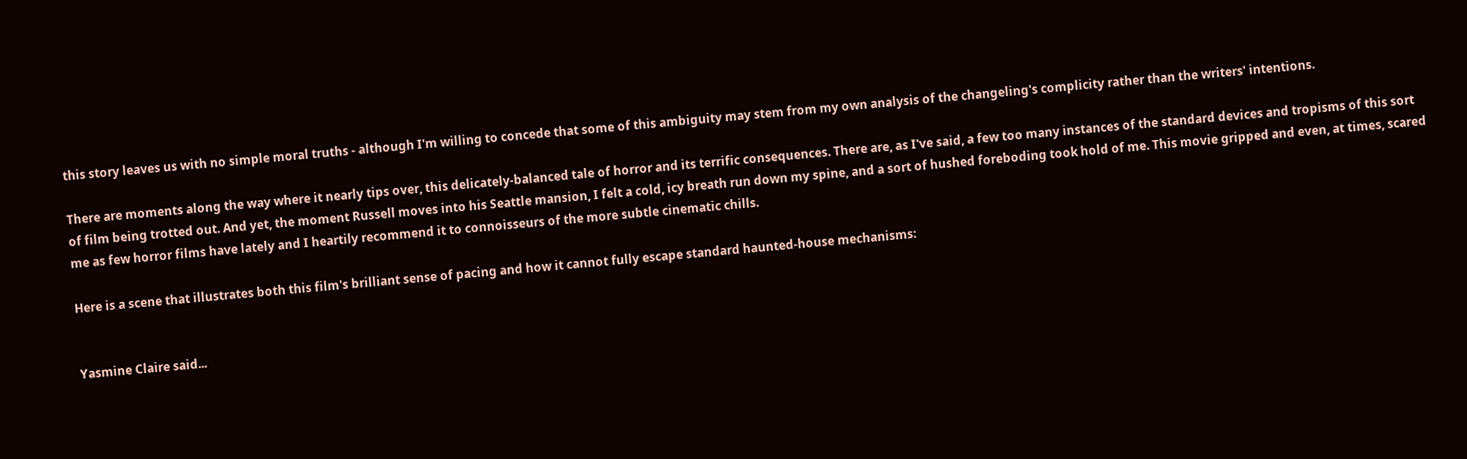this story leaves us with no simple moral truths - although I'm willing to concede that some of this ambiguity may stem from my own analysis of the changeling's complicity rather than the writers' intentions.

There are moments along the way where it nearly tips over, this delicately-balanced tale of horror and its terrific consequences. There are, as I've said, a few too many instances of the standard devices and tropisms of this sort of film being trotted out. And yet, the moment Russell moves into his Seattle mansion, I felt a cold, icy breath run down my spine, and a sort of hushed foreboding took hold of me. This movie gripped and even, at times, scared me as few horror films have lately and I heartily recommend it to connoisseurs of the more subtle cinematic chills.

Here is a scene that illustrates both this film's brilliant sense of pacing and how it cannot fully escape standard haunted-house mechanisms:


Yasmine Claire said...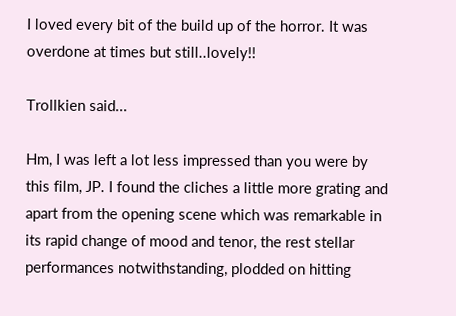I loved every bit of the build up of the horror. It was overdone at times but still..lovely!!

Trollkien said...

Hm, I was left a lot less impressed than you were by this film, JP. I found the cliches a little more grating and apart from the opening scene which was remarkable in its rapid change of mood and tenor, the rest stellar performances notwithstanding, plodded on hitting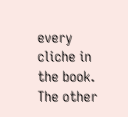every cliche in the book. The other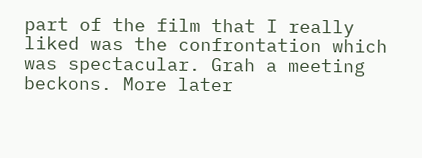part of the film that I really liked was the confrontation which was spectacular. Grah a meeting beckons. More later